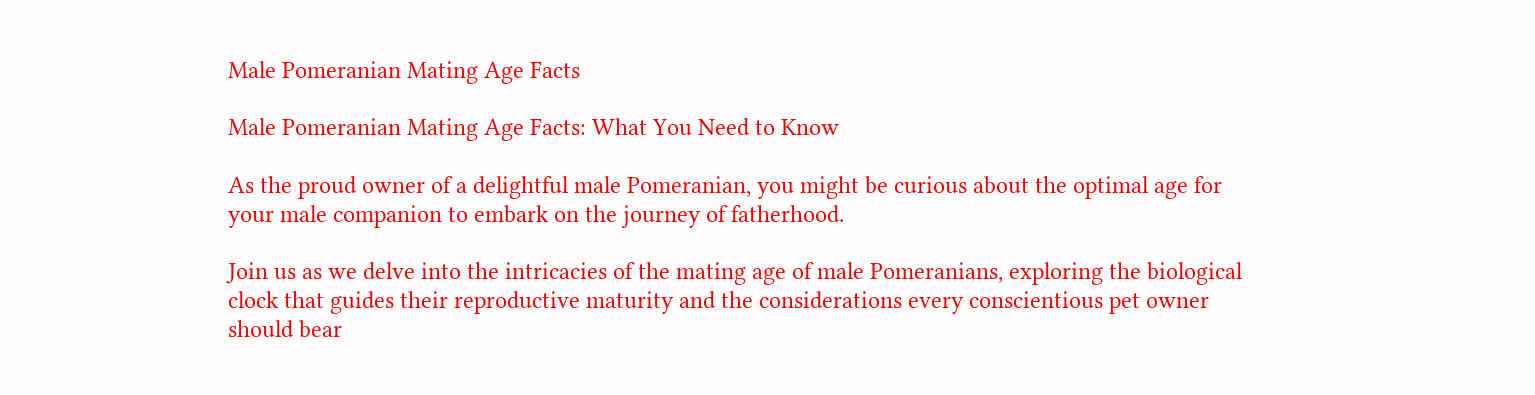Male Pomeranian Mating Age Facts

Male Pomeranian Mating Age Facts: What You Need to Know

As the proud owner of a delightful male Pomeranian, you might be curious about the optimal age for your male companion to embark on the journey of fatherhood.

Join us as we delve into the intricacies of the mating age of male Pomeranians, exploring the biological clock that guides their reproductive maturity and the considerations every conscientious pet owner should bear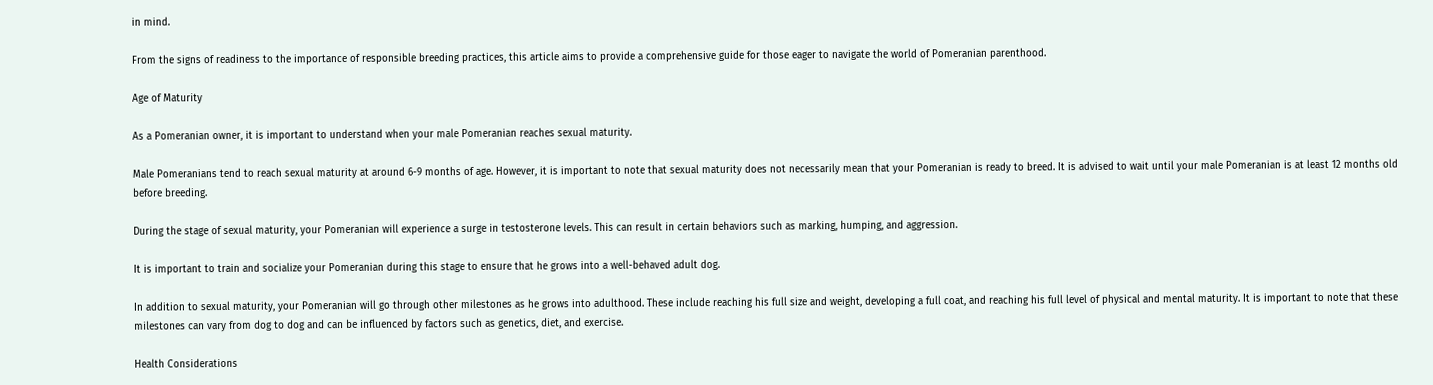in mind.

From the signs of readiness to the importance of responsible breeding practices, this article aims to provide a comprehensive guide for those eager to navigate the world of Pomeranian parenthood.

Age of Maturity

As a Pomeranian owner, it is important to understand when your male Pomeranian reaches sexual maturity.

Male Pomeranians tend to reach sexual maturity at around 6-9 months of age. However, it is important to note that sexual maturity does not necessarily mean that your Pomeranian is ready to breed. It is advised to wait until your male Pomeranian is at least 12 months old before breeding.

During the stage of sexual maturity, your Pomeranian will experience a surge in testosterone levels. This can result in certain behaviors such as marking, humping, and aggression.

It is important to train and socialize your Pomeranian during this stage to ensure that he grows into a well-behaved adult dog.

In addition to sexual maturity, your Pomeranian will go through other milestones as he grows into adulthood. These include reaching his full size and weight, developing a full coat, and reaching his full level of physical and mental maturity. It is important to note that these milestones can vary from dog to dog and can be influenced by factors such as genetics, diet, and exercise.

Health Considerations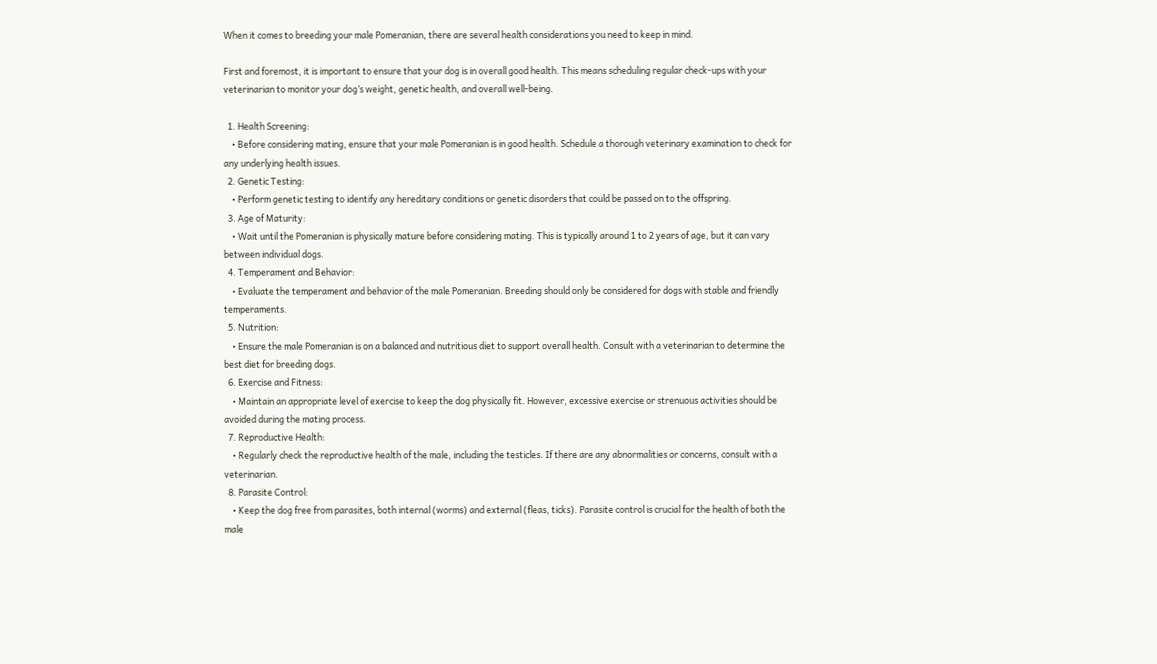When it comes to breeding your male Pomeranian, there are several health considerations you need to keep in mind.

First and foremost, it is important to ensure that your dog is in overall good health. This means scheduling regular check-ups with your veterinarian to monitor your dog’s weight, genetic health, and overall well-being.

  1. Health Screening:
    • Before considering mating, ensure that your male Pomeranian is in good health. Schedule a thorough veterinary examination to check for any underlying health issues.
  2. Genetic Testing:
    • Perform genetic testing to identify any hereditary conditions or genetic disorders that could be passed on to the offspring.
  3. Age of Maturity:
    • Wait until the Pomeranian is physically mature before considering mating. This is typically around 1 to 2 years of age, but it can vary between individual dogs.
  4. Temperament and Behavior:
    • Evaluate the temperament and behavior of the male Pomeranian. Breeding should only be considered for dogs with stable and friendly temperaments.
  5. Nutrition:
    • Ensure the male Pomeranian is on a balanced and nutritious diet to support overall health. Consult with a veterinarian to determine the best diet for breeding dogs.
  6. Exercise and Fitness:
    • Maintain an appropriate level of exercise to keep the dog physically fit. However, excessive exercise or strenuous activities should be avoided during the mating process.
  7. Reproductive Health:
    • Regularly check the reproductive health of the male, including the testicles. If there are any abnormalities or concerns, consult with a veterinarian.
  8. Parasite Control:
    • Keep the dog free from parasites, both internal (worms) and external (fleas, ticks). Parasite control is crucial for the health of both the male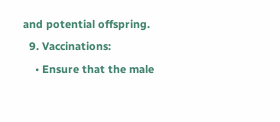and potential offspring.
  9. Vaccinations:
    • Ensure that the male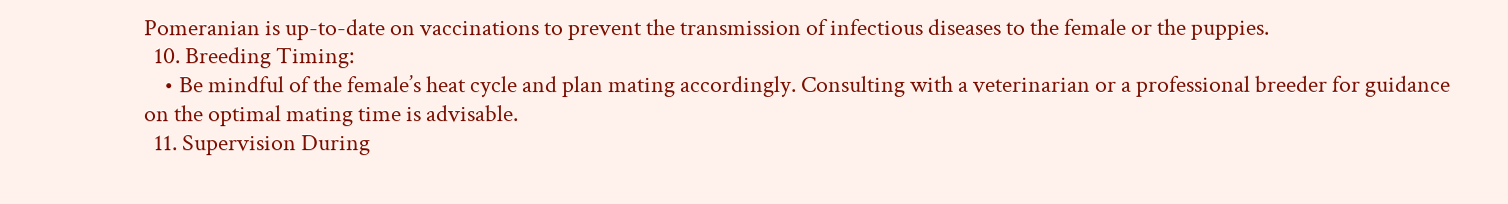Pomeranian is up-to-date on vaccinations to prevent the transmission of infectious diseases to the female or the puppies.
  10. Breeding Timing:
    • Be mindful of the female’s heat cycle and plan mating accordingly. Consulting with a veterinarian or a professional breeder for guidance on the optimal mating time is advisable.
  11. Supervision During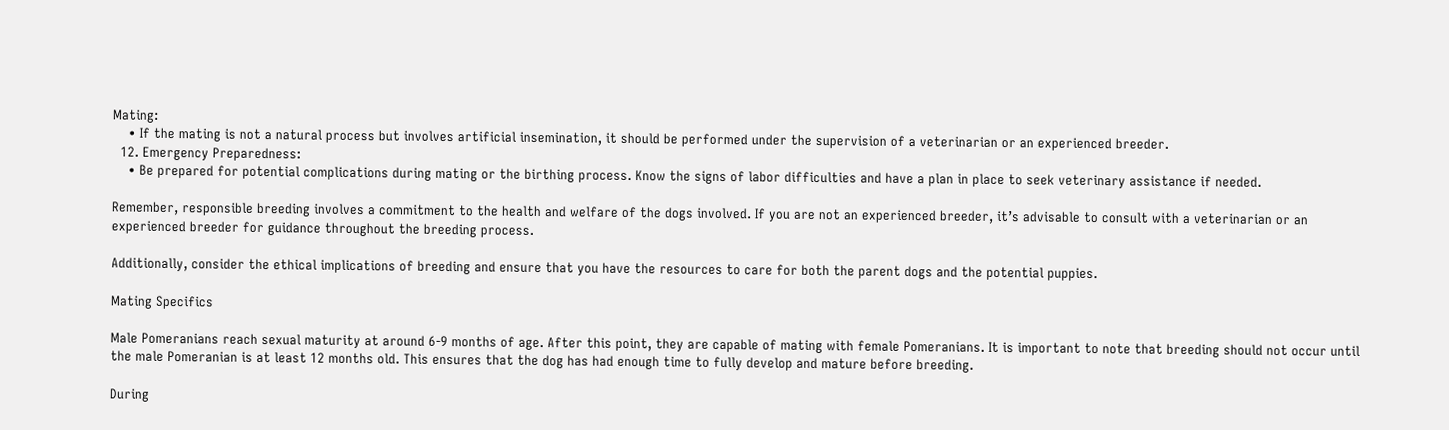Mating:
    • If the mating is not a natural process but involves artificial insemination, it should be performed under the supervision of a veterinarian or an experienced breeder.
  12. Emergency Preparedness:
    • Be prepared for potential complications during mating or the birthing process. Know the signs of labor difficulties and have a plan in place to seek veterinary assistance if needed.

Remember, responsible breeding involves a commitment to the health and welfare of the dogs involved. If you are not an experienced breeder, it’s advisable to consult with a veterinarian or an experienced breeder for guidance throughout the breeding process.

Additionally, consider the ethical implications of breeding and ensure that you have the resources to care for both the parent dogs and the potential puppies.

Mating Specifics

Male Pomeranians reach sexual maturity at around 6-9 months of age. After this point, they are capable of mating with female Pomeranians. It is important to note that breeding should not occur until the male Pomeranian is at least 12 months old. This ensures that the dog has had enough time to fully develop and mature before breeding.

During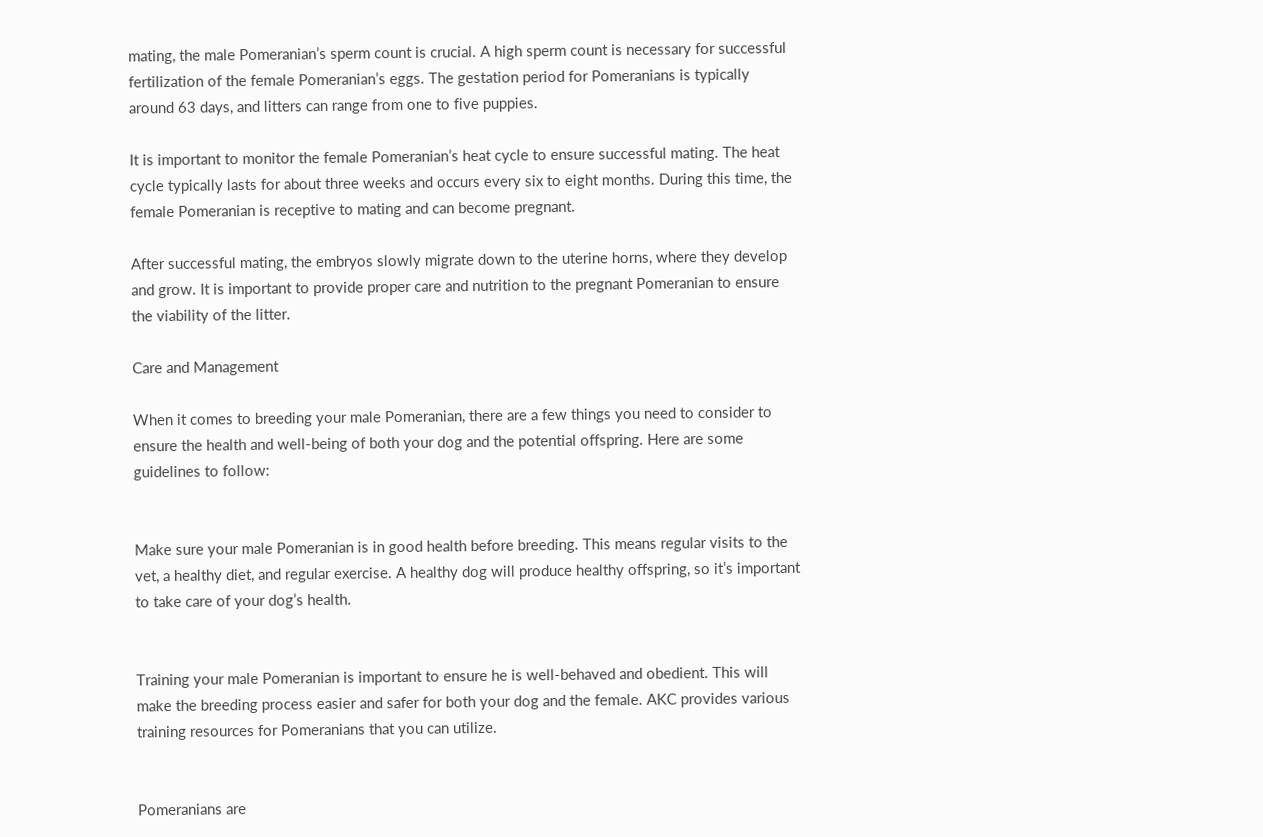mating, the male Pomeranian’s sperm count is crucial. A high sperm count is necessary for successful fertilization of the female Pomeranian’s eggs. The gestation period for Pomeranians is typically around 63 days, and litters can range from one to five puppies.

It is important to monitor the female Pomeranian’s heat cycle to ensure successful mating. The heat cycle typically lasts for about three weeks and occurs every six to eight months. During this time, the female Pomeranian is receptive to mating and can become pregnant.

After successful mating, the embryos slowly migrate down to the uterine horns, where they develop and grow. It is important to provide proper care and nutrition to the pregnant Pomeranian to ensure the viability of the litter.

Care and Management

When it comes to breeding your male Pomeranian, there are a few things you need to consider to ensure the health and well-being of both your dog and the potential offspring. Here are some guidelines to follow:


Make sure your male Pomeranian is in good health before breeding. This means regular visits to the vet, a healthy diet, and regular exercise. A healthy dog will produce healthy offspring, so it’s important to take care of your dog’s health.


Training your male Pomeranian is important to ensure he is well-behaved and obedient. This will make the breeding process easier and safer for both your dog and the female. AKC provides various training resources for Pomeranians that you can utilize.


Pomeranians are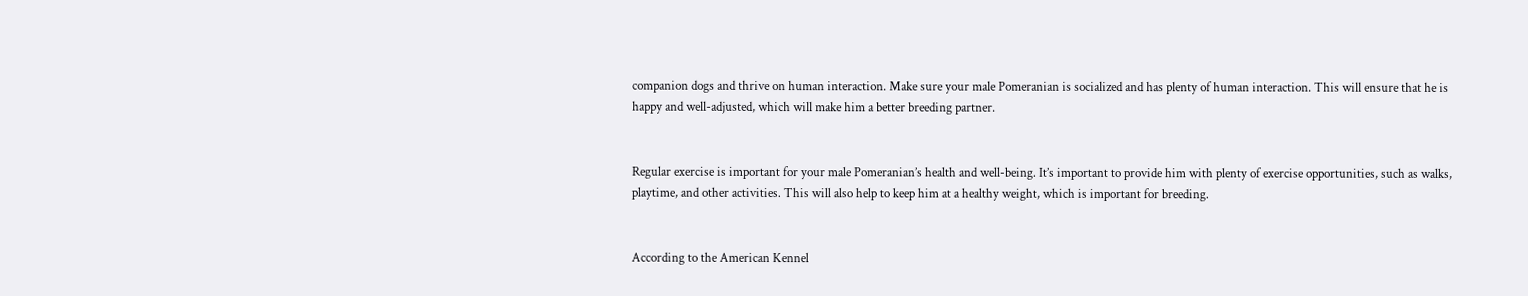companion dogs and thrive on human interaction. Make sure your male Pomeranian is socialized and has plenty of human interaction. This will ensure that he is happy and well-adjusted, which will make him a better breeding partner.


Regular exercise is important for your male Pomeranian’s health and well-being. It’s important to provide him with plenty of exercise opportunities, such as walks, playtime, and other activities. This will also help to keep him at a healthy weight, which is important for breeding.


According to the American Kennel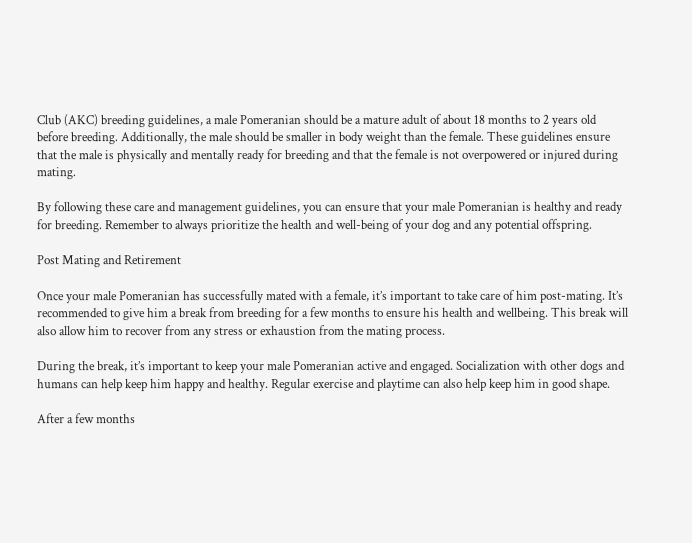Club (AKC) breeding guidelines, a male Pomeranian should be a mature adult of about 18 months to 2 years old before breeding. Additionally, the male should be smaller in body weight than the female. These guidelines ensure that the male is physically and mentally ready for breeding and that the female is not overpowered or injured during mating.

By following these care and management guidelines, you can ensure that your male Pomeranian is healthy and ready for breeding. Remember to always prioritize the health and well-being of your dog and any potential offspring.

Post Mating and Retirement

Once your male Pomeranian has successfully mated with a female, it’s important to take care of him post-mating. It’s recommended to give him a break from breeding for a few months to ensure his health and wellbeing. This break will also allow him to recover from any stress or exhaustion from the mating process.

During the break, it’s important to keep your male Pomeranian active and engaged. Socialization with other dogs and humans can help keep him happy and healthy. Regular exercise and playtime can also help keep him in good shape.

After a few months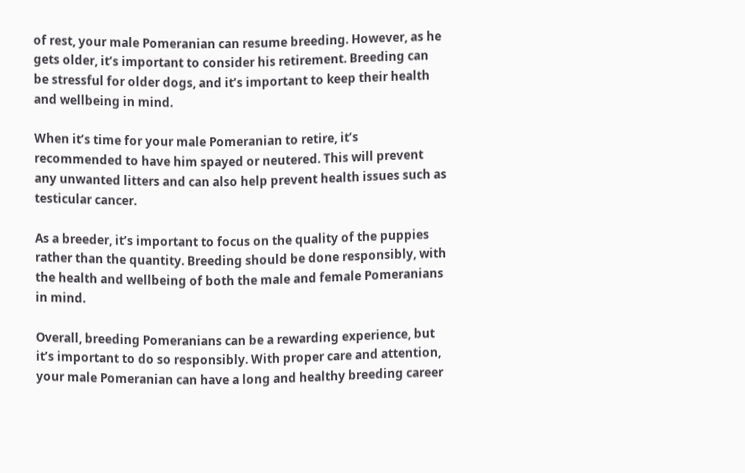of rest, your male Pomeranian can resume breeding. However, as he gets older, it’s important to consider his retirement. Breeding can be stressful for older dogs, and it’s important to keep their health and wellbeing in mind.

When it’s time for your male Pomeranian to retire, it’s recommended to have him spayed or neutered. This will prevent any unwanted litters and can also help prevent health issues such as testicular cancer.

As a breeder, it’s important to focus on the quality of the puppies rather than the quantity. Breeding should be done responsibly, with the health and wellbeing of both the male and female Pomeranians in mind.

Overall, breeding Pomeranians can be a rewarding experience, but it’s important to do so responsibly. With proper care and attention, your male Pomeranian can have a long and healthy breeding career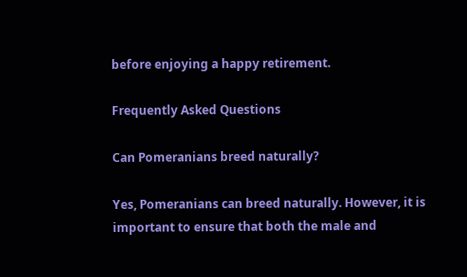before enjoying a happy retirement.

Frequently Asked Questions

Can Pomeranians breed naturally?

Yes, Pomeranians can breed naturally. However, it is important to ensure that both the male and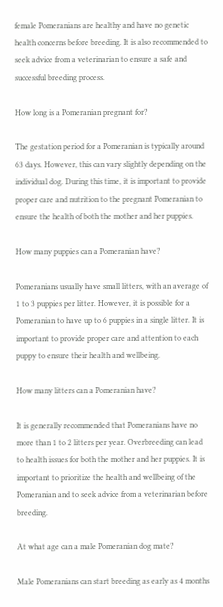female Pomeranians are healthy and have no genetic health concerns before breeding. It is also recommended to seek advice from a veterinarian to ensure a safe and successful breeding process.

How long is a Pomeranian pregnant for?

The gestation period for a Pomeranian is typically around 63 days. However, this can vary slightly depending on the individual dog. During this time, it is important to provide proper care and nutrition to the pregnant Pomeranian to ensure the health of both the mother and her puppies.

How many puppies can a Pomeranian have?

Pomeranians usually have small litters, with an average of 1 to 3 puppies per litter. However, it is possible for a Pomeranian to have up to 6 puppies in a single litter. It is important to provide proper care and attention to each puppy to ensure their health and wellbeing.

How many litters can a Pomeranian have?

It is generally recommended that Pomeranians have no more than 1 to 2 litters per year. Overbreeding can lead to health issues for both the mother and her puppies. It is important to prioritize the health and wellbeing of the Pomeranian and to seek advice from a veterinarian before breeding.

At what age can a male Pomeranian dog mate?

Male Pomeranians can start breeding as early as 4 months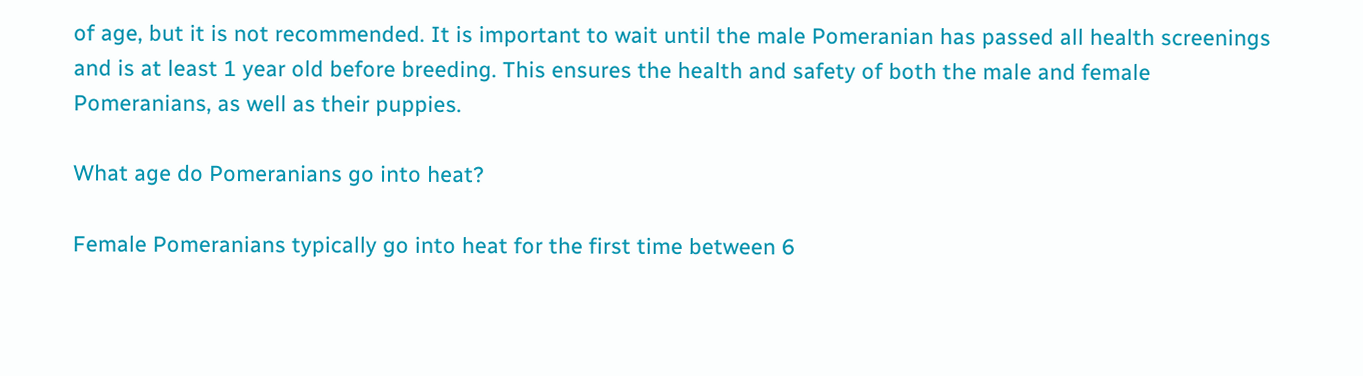of age, but it is not recommended. It is important to wait until the male Pomeranian has passed all health screenings and is at least 1 year old before breeding. This ensures the health and safety of both the male and female Pomeranians, as well as their puppies.

What age do Pomeranians go into heat?

Female Pomeranians typically go into heat for the first time between 6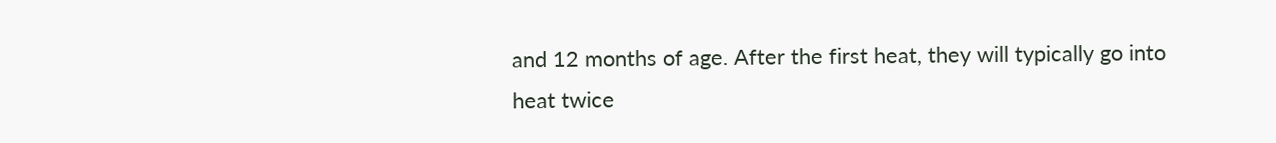and 12 months of age. After the first heat, they will typically go into heat twice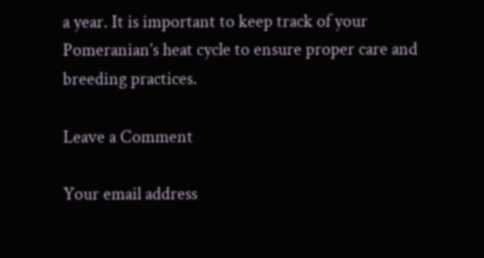a year. It is important to keep track of your Pomeranian’s heat cycle to ensure proper care and breeding practices.

Leave a Comment

Your email address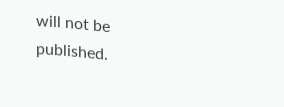will not be published.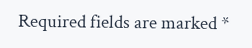Required fields are marked *